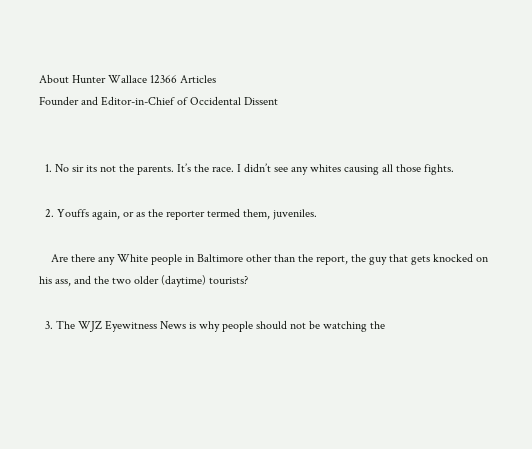About Hunter Wallace 12366 Articles
Founder and Editor-in-Chief of Occidental Dissent


  1. No sir its not the parents. It’s the race. I didn’t see any whites causing all those fights.

  2. Youffs again, or as the reporter termed them, juveniles.

    Are there any White people in Baltimore other than the report, the guy that gets knocked on his ass, and the two older (daytime) tourists?

  3. The WJZ Eyewitness News is why people should not be watching the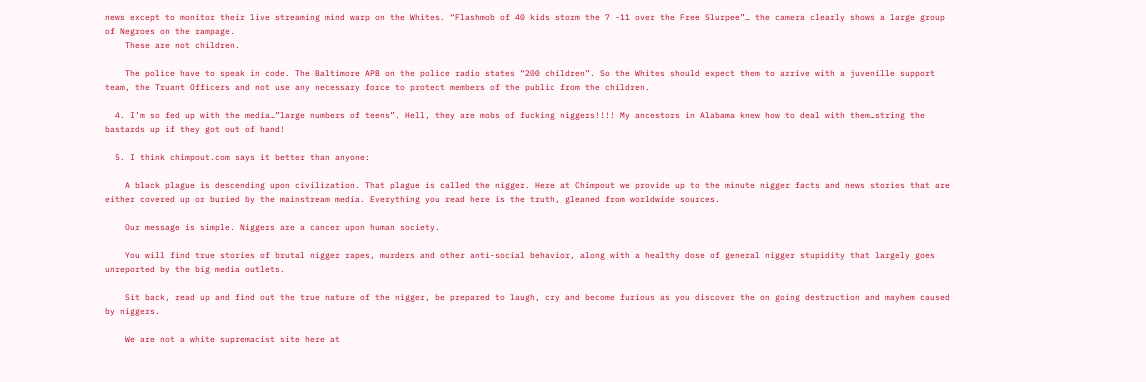news except to monitor their live streaming mind warp on the Whites. “Flashmob of 40 kids storm the 7 -11 over the Free Slurpee”… the camera clearly shows a large group of Negroes on the rampage.
    These are not children.

    The police have to speak in code. The Baltimore APB on the police radio states “200 children”. So the Whites should expect them to arrive with a juvenille support team, the Truant Officers and not use any necessary force to protect members of the public from the children.

  4. I’m so fed up with the media…”large numbers of teens”. Hell, they are mobs of fucking niggers!!!! My ancestors in Alabama knew how to deal with them…string the bastards up if they got out of hand!

  5. I think chimpout.com says it better than anyone:

    A black plague is descending upon civilization. That plague is called the nigger. Here at Chimpout we provide up to the minute nigger facts and news stories that are either covered up or buried by the mainstream media. Everything you read here is the truth, gleaned from worldwide sources.

    Our message is simple. Niggers are a cancer upon human society.

    You will find true stories of brutal nigger rapes, murders and other anti-social behavior, along with a healthy dose of general nigger stupidity that largely goes unreported by the big media outlets.

    Sit back, read up and find out the true nature of the nigger, be prepared to laugh, cry and become furious as you discover the on going destruction and mayhem caused by niggers.

    We are not a white supremacist site here at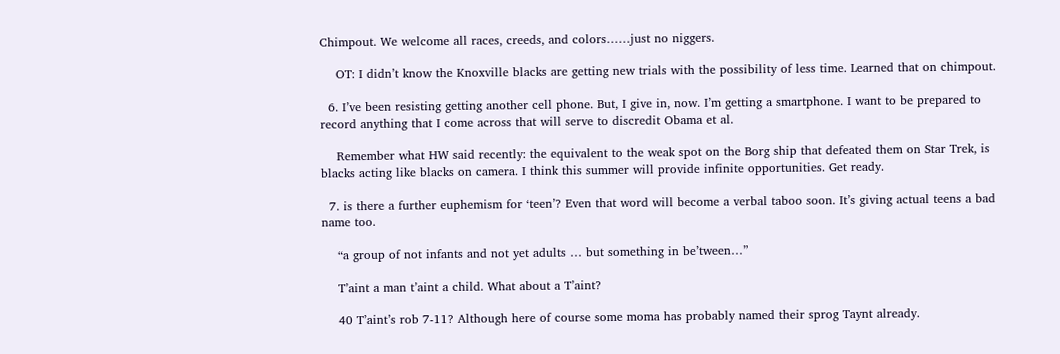Chimpout. We welcome all races, creeds, and colors……just no niggers.

    OT: I didn’t know the Knoxville blacks are getting new trials with the possibility of less time. Learned that on chimpout.

  6. I’ve been resisting getting another cell phone. But, I give in, now. I’m getting a smartphone. I want to be prepared to record anything that I come across that will serve to discredit Obama et al.

    Remember what HW said recently: the equivalent to the weak spot on the Borg ship that defeated them on Star Trek, is blacks acting like blacks on camera. I think this summer will provide infinite opportunities. Get ready.

  7. is there a further euphemism for ‘teen’? Even that word will become a verbal taboo soon. It’s giving actual teens a bad name too.

    “a group of not infants and not yet adults … but something in be’tween…”

    T’aint a man t’aint a child. What about a T’aint?

    40 T’aint’s rob 7-11? Although here of course some moma has probably named their sprog Taynt already.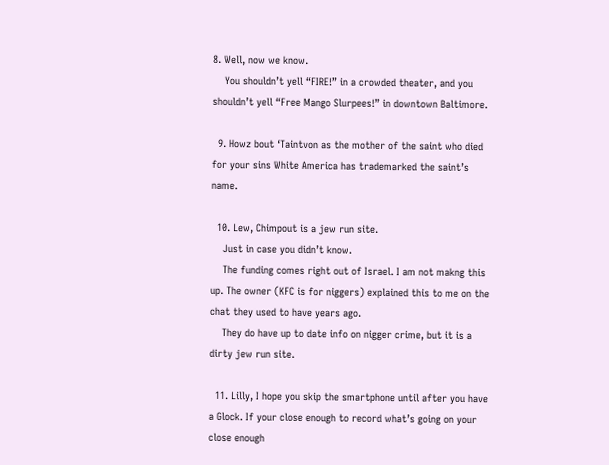8. Well, now we know.
    You shouldn’t yell “FIRE!” in a crowded theater, and you shouldn’t yell “Free Mango Slurpees!” in downtown Baltimore.

  9. Howz bout ‘Taintvon as the mother of the saint who died for your sins White America has trademarked the saint’s name.

  10. Lew, Chimpout is a jew run site.
    Just in case you didn’t know.
    The funding comes right out of Israel. I am not makng this up. The owner (KFC is for niggers) explained this to me on the chat they used to have years ago.
    They do have up to date info on nigger crime, but it is a dirty jew run site.

  11. Lilly, I hope you skip the smartphone until after you have a Glock. If your close enough to record what’s going on your close enough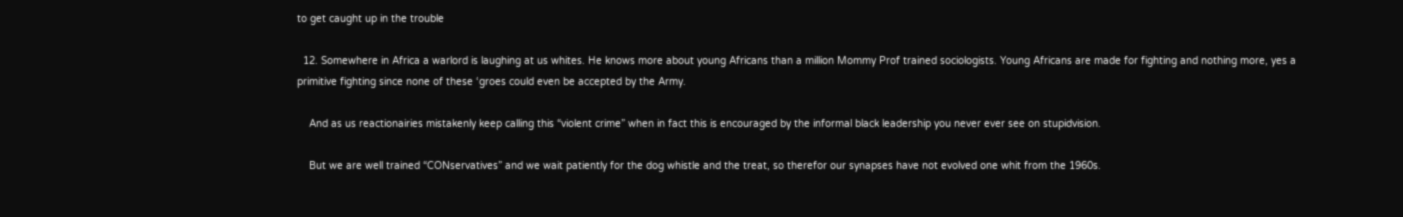to get caught up in the trouble

  12. Somewhere in Africa a warlord is laughing at us whites. He knows more about young Africans than a million Mommy Prof trained sociologists. Young Africans are made for fighting and nothing more, yes a primitive fighting since none of these ‘groes could even be accepted by the Army.

    And as us reactionairies mistakenly keep calling this “violent crime” when in fact this is encouraged by the informal black leadership you never ever see on stupidvision.

    But we are well trained “CONservatives” and we wait patiently for the dog whistle and the treat, so therefor our synapses have not evolved one whit from the 1960s.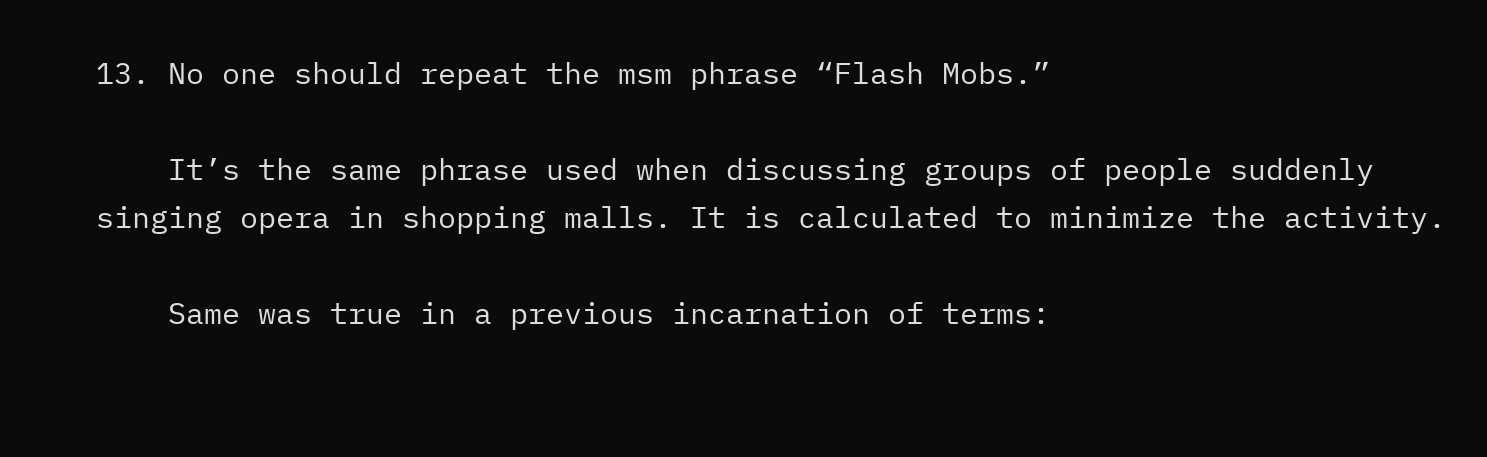13. No one should repeat the msm phrase “Flash Mobs.”

    It’s the same phrase used when discussing groups of people suddenly singing opera in shopping malls. It is calculated to minimize the activity.

    Same was true in a previous incarnation of terms: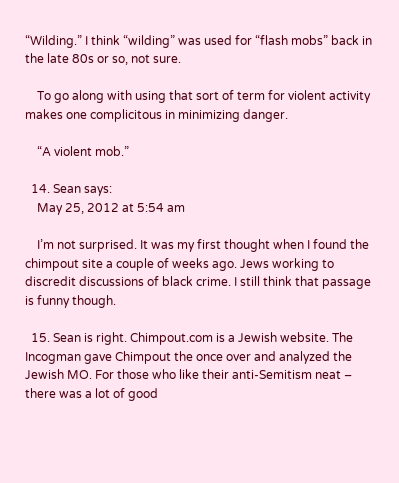“Wilding.” I think “wilding” was used for “flash mobs” back in the late 80s or so, not sure.

    To go along with using that sort of term for violent activity makes one complicitous in minimizing danger.

    “A violent mob.”

  14. Sean says:
    May 25, 2012 at 5:54 am

    I’m not surprised. It was my first thought when I found the chimpout site a couple of weeks ago. Jews working to discredit discussions of black crime. I still think that passage is funny though.

  15. Sean is right. Chimpout.com is a Jewish website. The Incogman gave Chimpout the once over and analyzed the Jewish MO. For those who like their anti-Semitism neat – there was a lot of good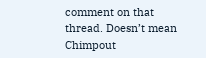comment on that thread. Doesn’t mean Chimpout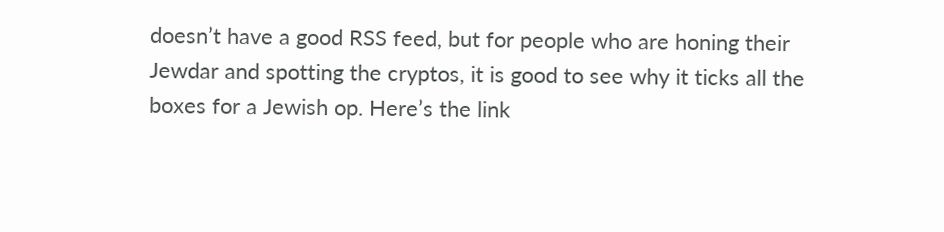doesn’t have a good RSS feed, but for people who are honing their Jewdar and spotting the cryptos, it is good to see why it ticks all the boxes for a Jewish op. Here’s the link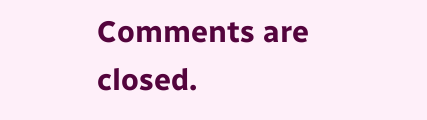Comments are closed.